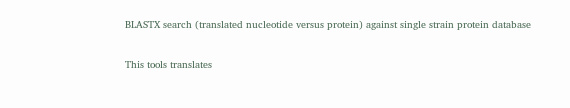BLASTX search (translated nucleotide versus protein) against single strain protein database

This tools translates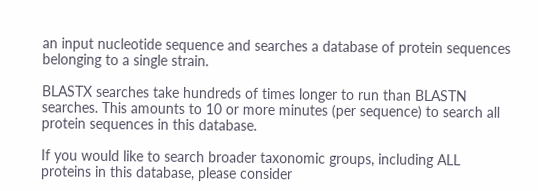an input nucleotide sequence and searches a database of protein sequences belonging to a single strain.

BLASTX searches take hundreds of times longer to run than BLASTN searches. This amounts to 10 or more minutes (per sequence) to search all protein sequences in this database.

If you would like to search broader taxonomic groups, including ALL proteins in this database, please consider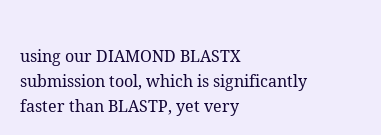using our DIAMOND BLASTX submission tool, which is significantly faster than BLASTP, yet very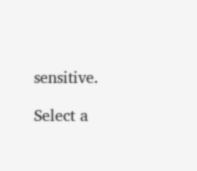sensitive.

Select a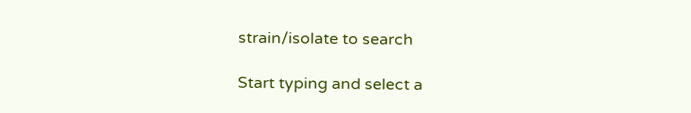strain/isolate to search

Start typing and select a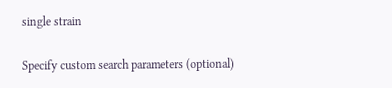single strain

Specify custom search parameters (optional)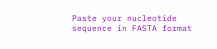Paste your nucleotide sequence in FASTA format